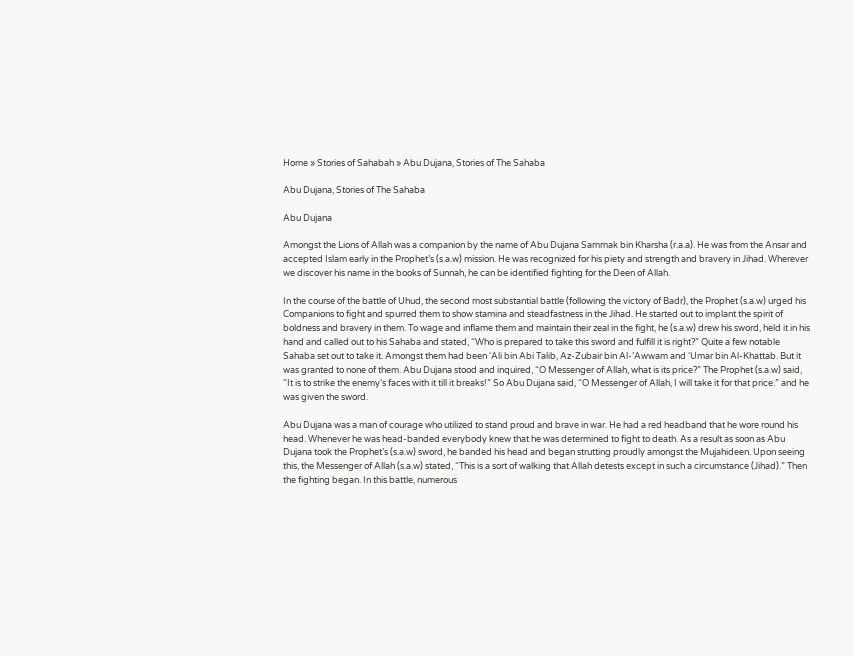Home » Stories of Sahabah » Abu Dujana, Stories of The Sahaba

Abu Dujana, Stories of The Sahaba

Abu Dujana

Amongst the Lions of Allah was a companion by the name of Abu Dujana Sammak bin Kharsha (r.a.a). He was from the Ansar and accepted Islam early in the Prophet’s (s.a.w) mission. He was recognized for his piety and strength and bravery in Jihad. Wherever we discover his name in the books of Sunnah, he can be identified fighting for the Deen of Allah.

In the course of the battle of Uhud, the second most substantial battle (following the victory of Badr), the Prophet (s.a.w) urged his Companions to fight and spurred them to show stamina and steadfastness in the Jihad. He started out to implant the spirit of boldness and bravery in them. To wage and inflame them and maintain their zeal in the fight, he (s.a.w) drew his sword, held it in his hand and called out to his Sahaba and stated, “Who is prepared to take this sword and fulfill it is right?” Quite a few notable Sahaba set out to take it. Amongst them had been ‘Ali bin Abi Talib, Az-Zubair bin Al-’Awwam and ‘Umar bin Al-Khattab. But it was granted to none of them. Abu Dujana stood and inquired, “O Messenger of Allah, what is its price?” The Prophet (s.a.w) said, “It is to strike the enemy’s faces with it till it breaks!” So Abu Dujana said, “O Messenger of Allah, I will take it for that price.” and he was given the sword.

Abu Dujana was a man of courage who utilized to stand proud and brave in war. He had a red headband that he wore round his head. Whenever he was head-banded everybody knew that he was determined to fight to death. As a result as soon as Abu Dujana took the Prophet’s (s.a.w) sword, he banded his head and began strutting proudly amongst the Mujahideen. Upon seeing this, the Messenger of Allah (s.a.w) stated, “This is a sort of walking that Allah detests except in such a circumstance (Jihad).” Then the fighting began. In this battle, numerous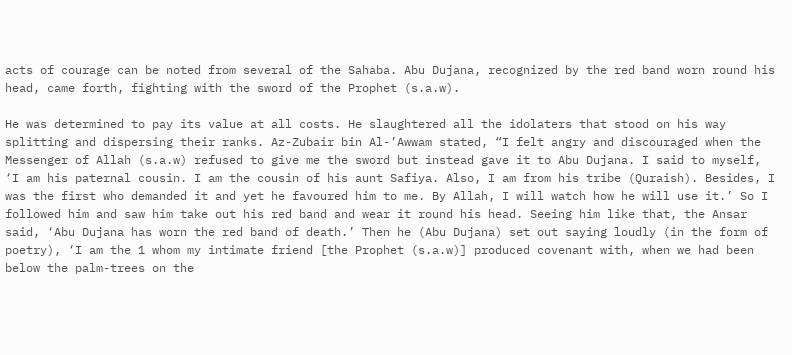acts of courage can be noted from several of the Sahaba. Abu Dujana, recognized by the red band worn round his head, came forth, fighting with the sword of the Prophet (s.a.w).

He was determined to pay its value at all costs. He slaughtered all the idolaters that stood on his way splitting and dispersing their ranks. Az-Zubair bin Al-’Awwam stated, “I felt angry and discouraged when the Messenger of Allah (s.a.w) refused to give me the sword but instead gave it to Abu Dujana. I said to myself, ‘I am his paternal cousin. I am the cousin of his aunt Safiya. Also, I am from his tribe (Quraish). Besides, I was the first who demanded it and yet he favoured him to me. By Allah, I will watch how he will use it.’ So I followed him and saw him take out his red band and wear it round his head. Seeing him like that, the Ansar said, ‘Abu Dujana has worn the red band of death.’ Then he (Abu Dujana) set out saying loudly (in the form of poetry), ‘I am the 1 whom my intimate friend [the Prophet (s.a.w)] produced covenant with, when we had been below the palm-trees on the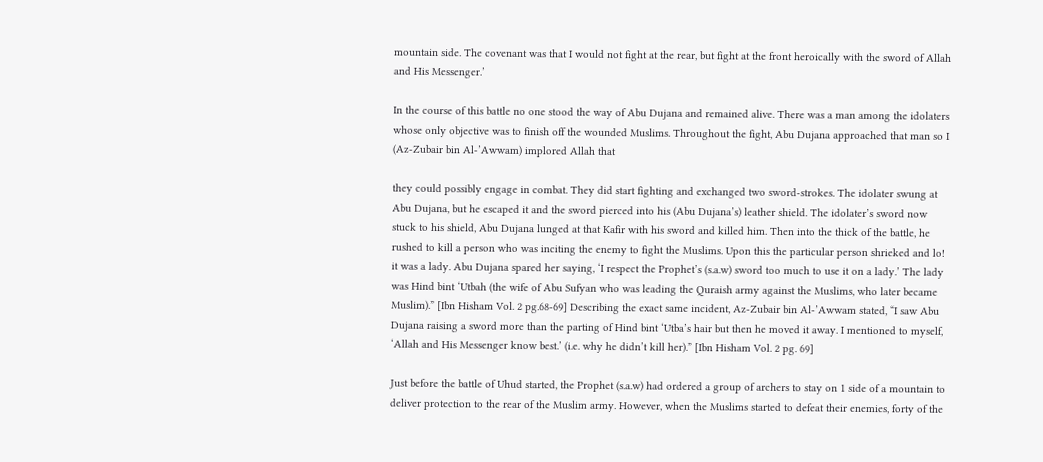mountain side. The covenant was that I would not fight at the rear, but fight at the front heroically with the sword of Allah and His Messenger.’

In the course of this battle no one stood the way of Abu Dujana and remained alive. There was a man among the idolaters whose only objective was to finish off the wounded Muslims. Throughout the fight, Abu Dujana approached that man so I (Az-Zubair bin Al-’Awwam) implored Allah that

they could possibly engage in combat. They did start fighting and exchanged two sword-strokes. The idolater swung at Abu Dujana, but he escaped it and the sword pierced into his (Abu Dujana’s) leather shield. The idolater’s sword now stuck to his shield, Abu Dujana lunged at that Kafir with his sword and killed him. Then into the thick of the battle, he rushed to kill a person who was inciting the enemy to fight the Muslims. Upon this the particular person shrieked and lo! it was a lady. Abu Dujana spared her saying, ‘I respect the Prophet’s (s.a.w) sword too much to use it on a lady.’ The lady was Hind bint ‘Utbah (the wife of Abu Sufyan who was leading the Quraish army against the Muslims, who later became Muslim).” [Ibn Hisham Vol. 2 pg.68-69] Describing the exact same incident, Az-Zubair bin Al-’Awwam stated, “I saw Abu Dujana raising a sword more than the parting of Hind bint ‘Utba’s hair but then he moved it away. I mentioned to myself, ‘Allah and His Messenger know best.’ (i.e. why he didn’t kill her).” [Ibn Hisham Vol. 2 pg. 69]

Just before the battle of Uhud started, the Prophet (s.a.w) had ordered a group of archers to stay on 1 side of a mountain to deliver protection to the rear of the Muslim army. However, when the Muslims started to defeat their enemies, forty of the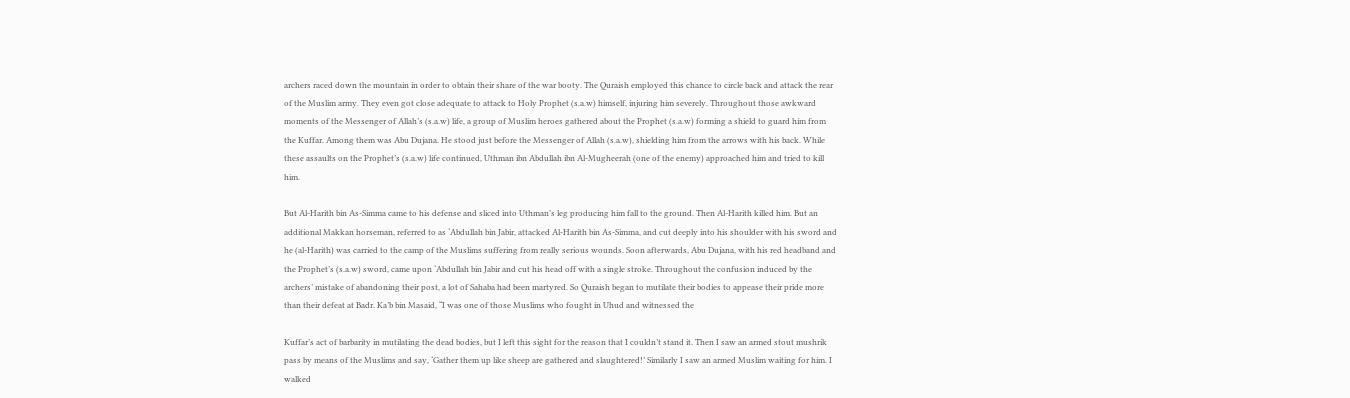archers raced down the mountain in order to obtain their share of the war booty. The Quraish employed this chance to circle back and attack the rear of the Muslim army. They even got close adequate to attack to Holy Prophet (s.a.w) himself, injuring him severely. Throughout those awkward moments of the Messenger of Allah’s (s.a.w) life, a group of Muslim heroes gathered about the Prophet (s.a.w) forming a shield to guard him from the Kuffar. Among them was Abu Dujana. He stood just before the Messenger of Allah (s.a.w), shielding him from the arrows with his back. While these assaults on the Prophet’s (s.a.w) life continued, Uthman ibn Abdullah ibn Al-Mugheerah (one of the enemy) approached him and tried to kill him.

But Al-Harith bin As-Simma came to his defense and sliced into Uthman’s leg producing him fall to the ground. Then Al-Harith killed him. But an additional Makkan horseman, referred to as ‘Abdullah bin Jabir, attacked Al-Harith bin As-Simma, and cut deeply into his shoulder with his sword and he (al-Harith) was carried to the camp of the Muslims suffering from really serious wounds. Soon afterwards, Abu Dujana, with his red headband and the Prophet’s (s.a.w) sword, came upon ‘Abdullah bin Jabir and cut his head off with a single stroke. Throughout the confusion induced by the archers’ mistake of abandoning their post, a lot of Sahaba had been martyred. So Quraish began to mutilate their bodies to appease their pride more than their defeat at Badr. Ka’b bin Masaid, “I was one of those Muslims who fought in Uhud and witnessed the

Kuffar’s act of barbarity in mutilating the dead bodies, but I left this sight for the reason that I couldn’t stand it. Then I saw an armed stout mushrik pass by means of the Muslims and say, ‘Gather them up like sheep are gathered and slaughtered!’ Similarly I saw an armed Muslim waiting for him. I walked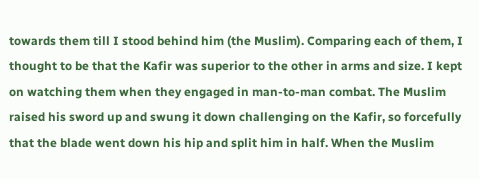towards them till I stood behind him (the Muslim). Comparing each of them, I thought to be that the Kafir was superior to the other in arms and size. I kept on watching them when they engaged in man-to-man combat. The Muslim raised his sword up and swung it down challenging on the Kafir, so forcefully that the blade went down his hip and split him in half. When the Muslim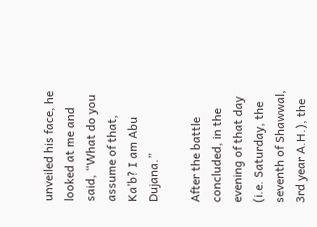unveiled his face, he looked at me and said, “What do you assume of that, Ka’b? I am Abu Dujana.”

After the battle concluded, in the evening of that day (i.e. Saturday, the seventh of Shawwal, 3rd year A.H.), the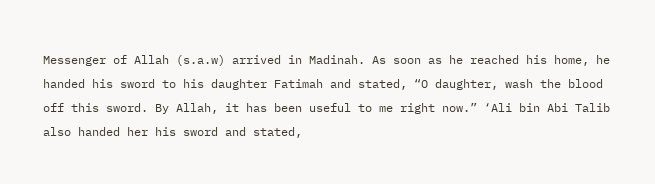Messenger of Allah (s.a.w) arrived in Madinah. As soon as he reached his home, he handed his sword to his daughter Fatimah and stated, “O daughter, wash the blood off this sword. By Allah, it has been useful to me right now.” ‘Ali bin Abi Talib also handed her his sword and stated,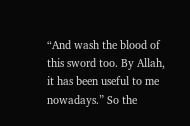“And wash the blood of this sword too. By Allah, it has been useful to me nowadays.” So the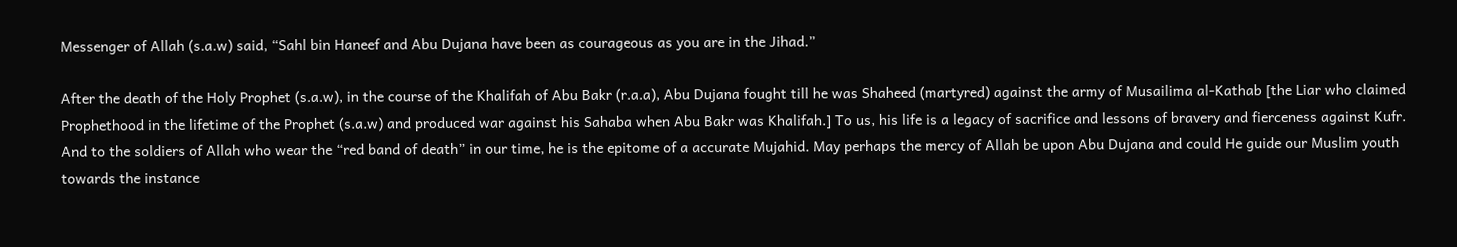Messenger of Allah (s.a.w) said, “Sahl bin Haneef and Abu Dujana have been as courageous as you are in the Jihad.”

After the death of the Holy Prophet (s.a.w), in the course of the Khalifah of Abu Bakr (r.a.a), Abu Dujana fought till he was Shaheed (martyred) against the army of Musailima al-Kathab [the Liar who claimed Prophethood in the lifetime of the Prophet (s.a.w) and produced war against his Sahaba when Abu Bakr was Khalifah.] To us, his life is a legacy of sacrifice and lessons of bravery and fierceness against Kufr. And to the soldiers of Allah who wear the “red band of death” in our time, he is the epitome of a accurate Mujahid. May perhaps the mercy of Allah be upon Abu Dujana and could He guide our Muslim youth towards the instance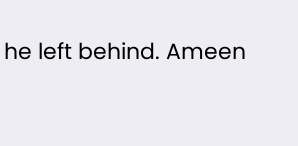he left behind. Ameen